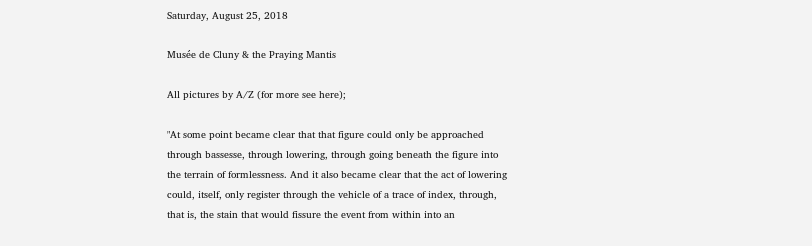Saturday, August 25, 2018

Musée de Cluny & the Praying Mantis

All pictures by A/Z (for more see here);

"At some point became clear that that figure could only be approached through bassesse, through lowering, through going beneath the figure into the terrain of formlessness. And it also became clear that the act of lowering could, itself, only register through the vehicle of a trace of index, through, that is, the stain that would fissure the event from within into an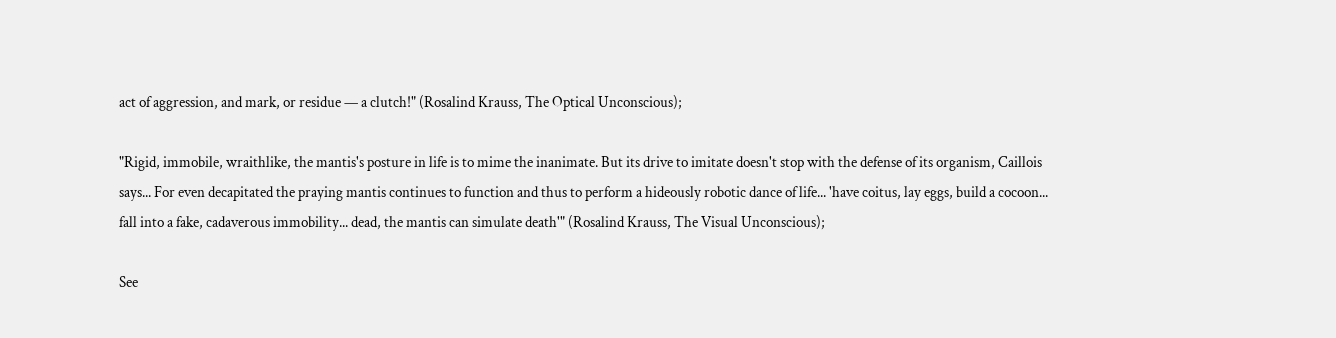act of aggression, and mark, or residue — a clutch!" (Rosalind Krauss, The Optical Unconscious);

"Rigid, immobile, wraithlike, the mantis's posture in life is to mime the inanimate. But its drive to imitate doesn't stop with the defense of its organism, Caillois says... For even decapitated the praying mantis continues to function and thus to perform a hideously robotic dance of life... 'have coitus, lay eggs, build a cocoon... fall into a fake, cadaverous immobility... dead, the mantis can simulate death'" (Rosalind Krauss, The Visual Unconscious);

See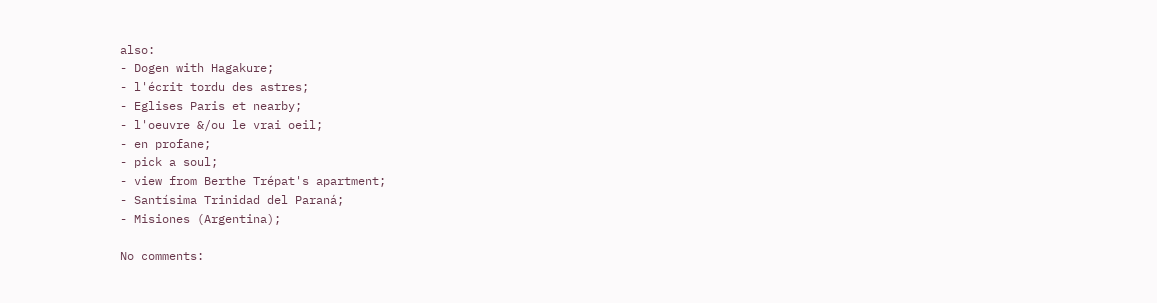also:
- Dogen with Hagakure;
- l'écrit tordu des astres;
- Eglises Paris et nearby;
- l'oeuvre &/ou le vrai oeil;
- en profane;
- pick a soul;
- view from Berthe Trépat's apartment;
- Santísima Trinidad del Paraná;
- Misiones (Argentina);

No comments: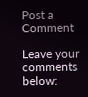Post a Comment

Leave your comments below: